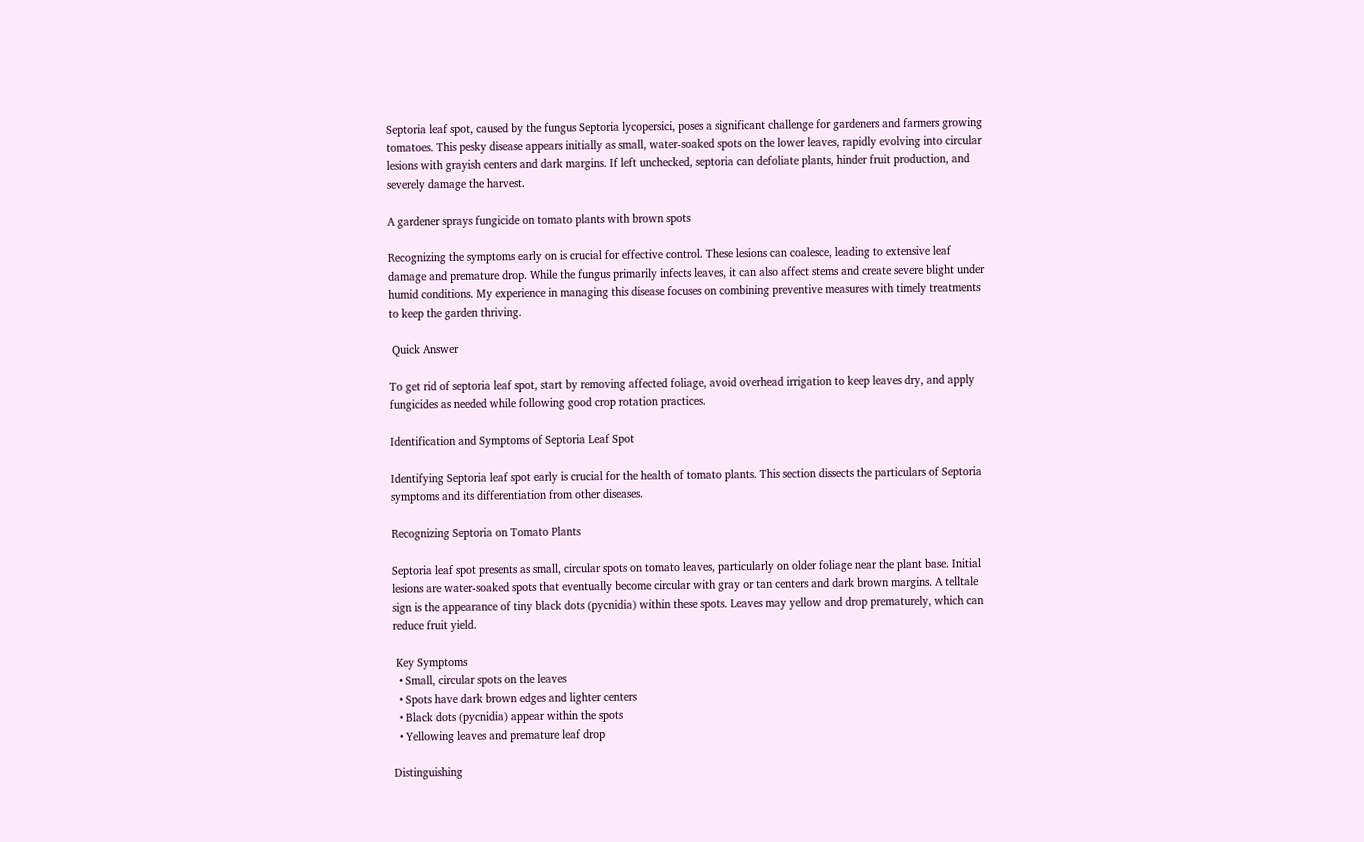Septoria leaf spot, caused by the fungus Septoria lycopersici, poses a significant challenge for gardeners and farmers growing tomatoes. This pesky disease appears initially as small, water-soaked spots on the lower leaves, rapidly evolving into circular lesions with grayish centers and dark margins. If left unchecked, septoria can defoliate plants, hinder fruit production, and severely damage the harvest.

A gardener sprays fungicide on tomato plants with brown spots

Recognizing the symptoms early on is crucial for effective control. These lesions can coalesce, leading to extensive leaf damage and premature drop. While the fungus primarily infects leaves, it can also affect stems and create severe blight under humid conditions. My experience in managing this disease focuses on combining preventive measures with timely treatments to keep the garden thriving.

 Quick Answer

To get rid of septoria leaf spot, start by removing affected foliage, avoid overhead irrigation to keep leaves dry, and apply fungicides as needed while following good crop rotation practices.

Identification and Symptoms of Septoria Leaf Spot

Identifying Septoria leaf spot early is crucial for the health of tomato plants. This section dissects the particulars of Septoria symptoms and its differentiation from other diseases.

Recognizing Septoria on Tomato Plants

Septoria leaf spot presents as small, circular spots on tomato leaves, particularly on older foliage near the plant base. Initial lesions are water-soaked spots that eventually become circular with gray or tan centers and dark brown margins. A telltale sign is the appearance of tiny black dots (pycnidia) within these spots. Leaves may yellow and drop prematurely, which can reduce fruit yield.

 Key Symptoms
  • Small, circular spots on the leaves
  • Spots have dark brown edges and lighter centers
  • Black dots (pycnidia) appear within the spots
  • Yellowing leaves and premature leaf drop

Distinguishing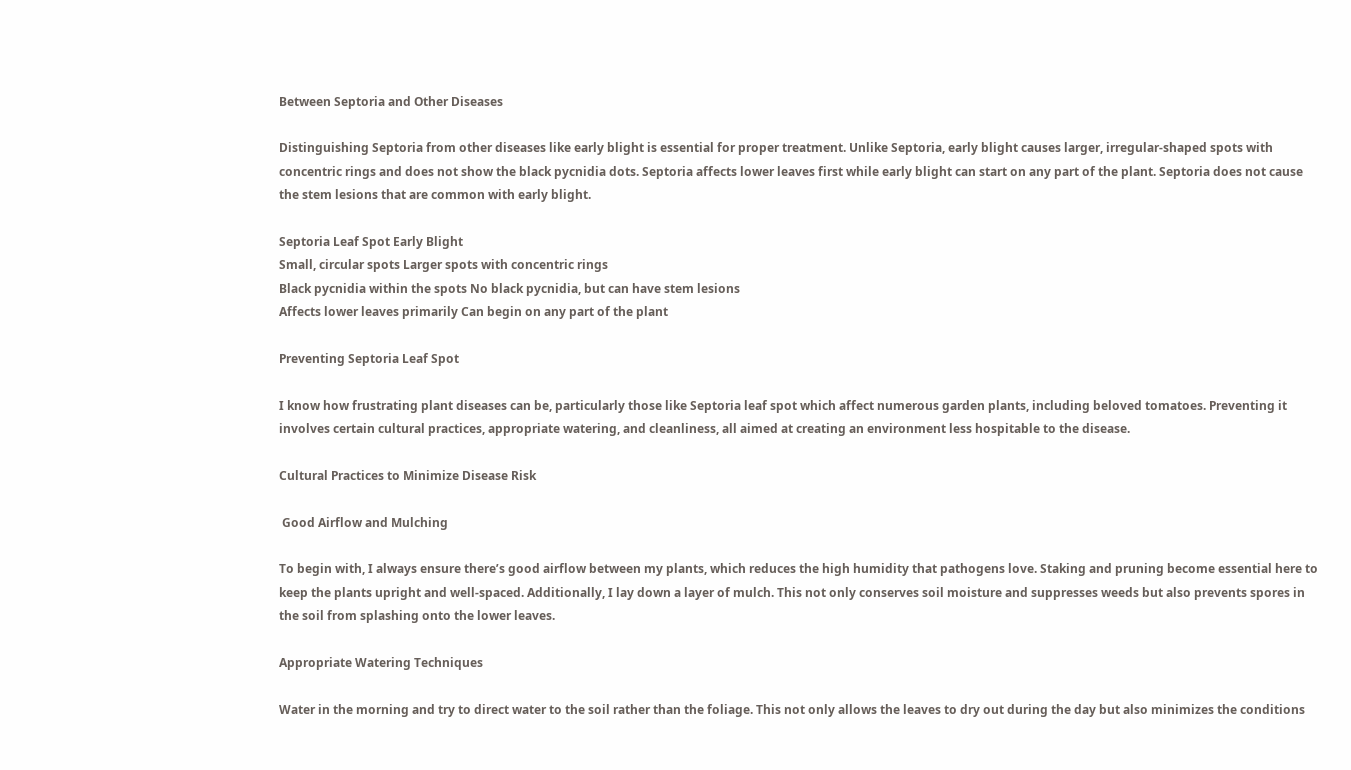Between Septoria and Other Diseases

Distinguishing Septoria from other diseases like early blight is essential for proper treatment. Unlike Septoria, early blight causes larger, irregular-shaped spots with concentric rings and does not show the black pycnidia dots. Septoria affects lower leaves first while early blight can start on any part of the plant. Septoria does not cause the stem lesions that are common with early blight.

Septoria Leaf Spot Early Blight
Small, circular spots Larger spots with concentric rings
Black pycnidia within the spots No black pycnidia, but can have stem lesions
Affects lower leaves primarily Can begin on any part of the plant

Preventing Septoria Leaf Spot

I know how frustrating plant diseases can be, particularly those like Septoria leaf spot which affect numerous garden plants, including beloved tomatoes. Preventing it involves certain cultural practices, appropriate watering, and cleanliness, all aimed at creating an environment less hospitable to the disease.

Cultural Practices to Minimize Disease Risk

 Good Airflow and Mulching

To begin with, I always ensure there’s good airflow between my plants, which reduces the high humidity that pathogens love. Staking and pruning become essential here to keep the plants upright and well-spaced. Additionally, I lay down a layer of mulch. This not only conserves soil moisture and suppresses weeds but also prevents spores in the soil from splashing onto the lower leaves.

Appropriate Watering Techniques

Water in the morning and try to direct water to the soil rather than the foliage. This not only allows the leaves to dry out during the day but also minimizes the conditions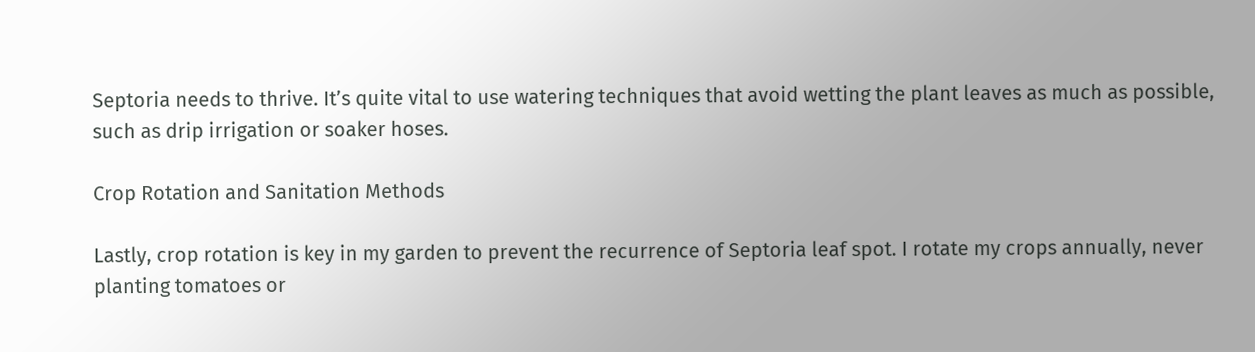Septoria needs to thrive. It’s quite vital to use watering techniques that avoid wetting the plant leaves as much as possible, such as drip irrigation or soaker hoses.

Crop Rotation and Sanitation Methods

Lastly, crop rotation is key in my garden to prevent the recurrence of Septoria leaf spot. I rotate my crops annually, never planting tomatoes or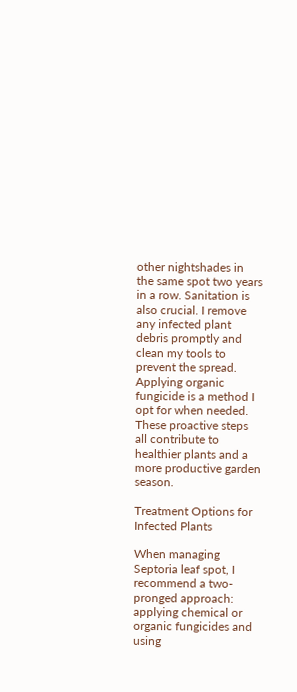other nightshades in the same spot two years in a row. Sanitation is also crucial. I remove any infected plant debris promptly and clean my tools to prevent the spread. Applying organic fungicide is a method I opt for when needed. These proactive steps all contribute to healthier plants and a more productive garden season.

Treatment Options for Infected Plants

When managing Septoria leaf spot, I recommend a two-pronged approach: applying chemical or organic fungicides and using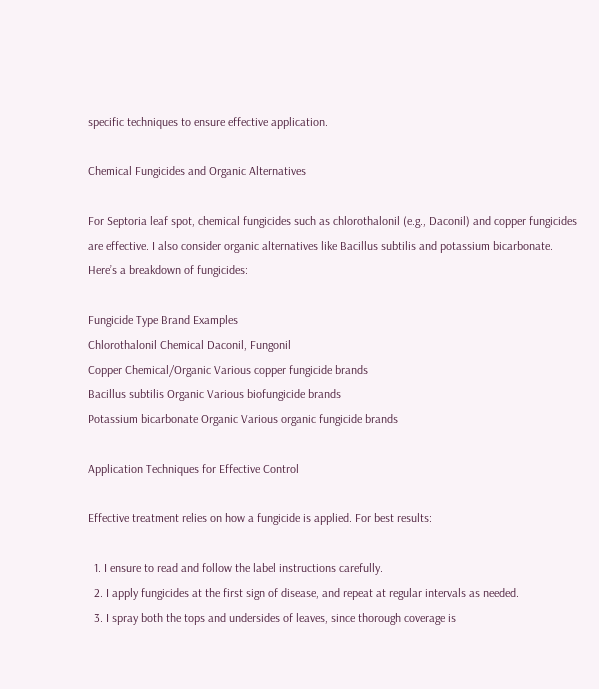specific techniques to ensure effective application.

Chemical Fungicides and Organic Alternatives

For Septoria leaf spot, chemical fungicides such as chlorothalonil (e.g., Daconil) and copper fungicides are effective. I also consider organic alternatives like Bacillus subtilis and potassium bicarbonate. Here’s a breakdown of fungicides:

Fungicide Type Brand Examples
Chlorothalonil Chemical Daconil, Fungonil
Copper Chemical/Organic Various copper fungicide brands
Bacillus subtilis Organic Various biofungicide brands
Potassium bicarbonate Organic Various organic fungicide brands

Application Techniques for Effective Control

Effective treatment relies on how a fungicide is applied. For best results:

  1. I ensure to read and follow the label instructions carefully.
  2. I apply fungicides at the first sign of disease, and repeat at regular intervals as needed.
  3. I spray both the tops and undersides of leaves, since thorough coverage is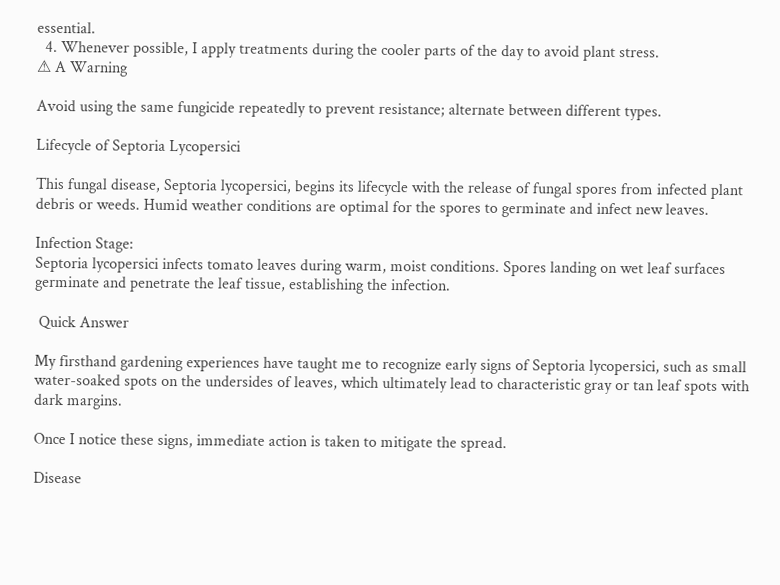essential.
  4. Whenever possible, I apply treatments during the cooler parts of the day to avoid plant stress.
⚠ A Warning

Avoid using the same fungicide repeatedly to prevent resistance; alternate between different types.

Lifecycle of Septoria Lycopersici

This fungal disease, Septoria lycopersici, begins its lifecycle with the release of fungal spores from infected plant debris or weeds. Humid weather conditions are optimal for the spores to germinate and infect new leaves.

Infection Stage:
Septoria lycopersici infects tomato leaves during warm, moist conditions. Spores landing on wet leaf surfaces germinate and penetrate the leaf tissue, establishing the infection.

 Quick Answer

My firsthand gardening experiences have taught me to recognize early signs of Septoria lycopersici, such as small water-soaked spots on the undersides of leaves, which ultimately lead to characteristic gray or tan leaf spots with dark margins.

Once I notice these signs, immediate action is taken to mitigate the spread.

Disease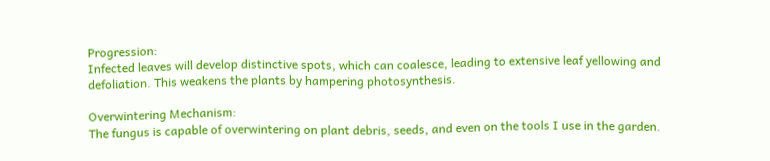Progression:
Infected leaves will develop distinctive spots, which can coalesce, leading to extensive leaf yellowing and defoliation. This weakens the plants by hampering photosynthesis.

Overwintering Mechanism:
The fungus is capable of overwintering on plant debris, seeds, and even on the tools I use in the garden.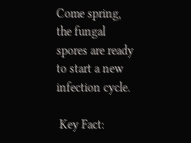Come spring, the fungal spores are ready to start a new infection cycle.

 Key Fact: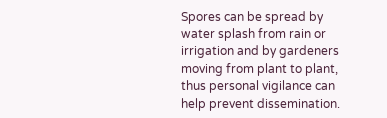Spores can be spread by water splash from rain or irrigation and by gardeners moving from plant to plant, thus personal vigilance can help prevent dissemination.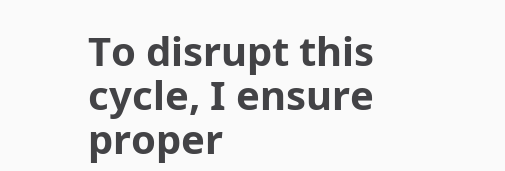To disrupt this cycle, I ensure proper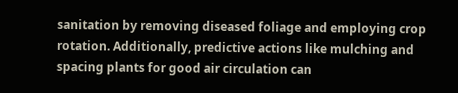sanitation by removing diseased foliage and employing crop rotation. Additionally, predictive actions like mulching and spacing plants for good air circulation can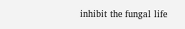inhibit the fungal life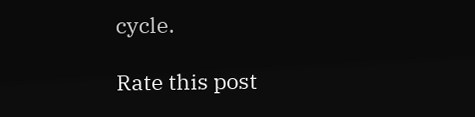cycle.

Rate this post